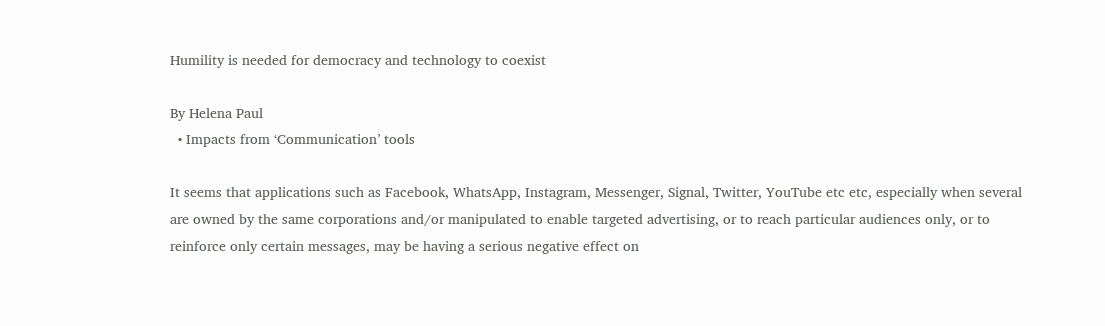Humility is needed for democracy and technology to coexist

By Helena Paul
  • Impacts from ‘Communication’ tools

It seems that applications such as Facebook, WhatsApp, Instagram, Messenger, Signal, Twitter, YouTube etc etc, especially when several are owned by the same corporations and/or manipulated to enable targeted advertising, or to reach particular audiences only, or to reinforce only certain messages, may be having a serious negative effect on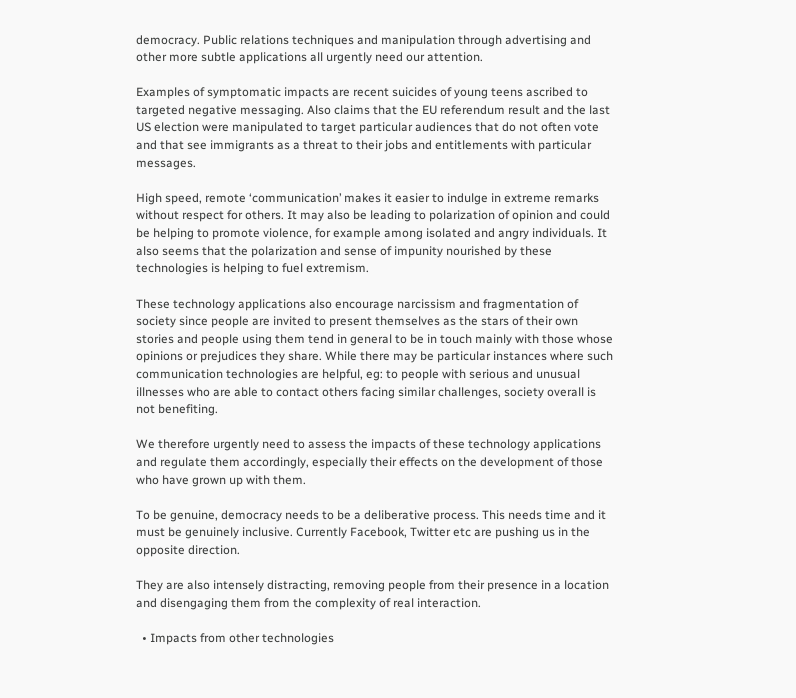democracy. Public relations techniques and manipulation through advertising and other more subtle applications all urgently need our attention.

Examples of symptomatic impacts are recent suicides of young teens ascribed to targeted negative messaging. Also claims that the EU referendum result and the last US election were manipulated to target particular audiences that do not often vote and that see immigrants as a threat to their jobs and entitlements with particular messages.

High speed, remote ‘communication’ makes it easier to indulge in extreme remarks without respect for others. It may also be leading to polarization of opinion and could be helping to promote violence, for example among isolated and angry individuals. It also seems that the polarization and sense of impunity nourished by these technologies is helping to fuel extremism.

These technology applications also encourage narcissism and fragmentation of society since people are invited to present themselves as the stars of their own stories and people using them tend in general to be in touch mainly with those whose opinions or prejudices they share. While there may be particular instances where such communication technologies are helpful, eg: to people with serious and unusual illnesses who are able to contact others facing similar challenges, society overall is not benefiting.

We therefore urgently need to assess the impacts of these technology applications and regulate them accordingly, especially their effects on the development of those who have grown up with them.

To be genuine, democracy needs to be a deliberative process. This needs time and it must be genuinely inclusive. Currently Facebook, Twitter etc are pushing us in the opposite direction.

They are also intensely distracting, removing people from their presence in a location and disengaging them from the complexity of real interaction.

  • Impacts from other technologies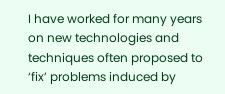I have worked for many years on new technologies and techniques often proposed to ‘fix’ problems induced by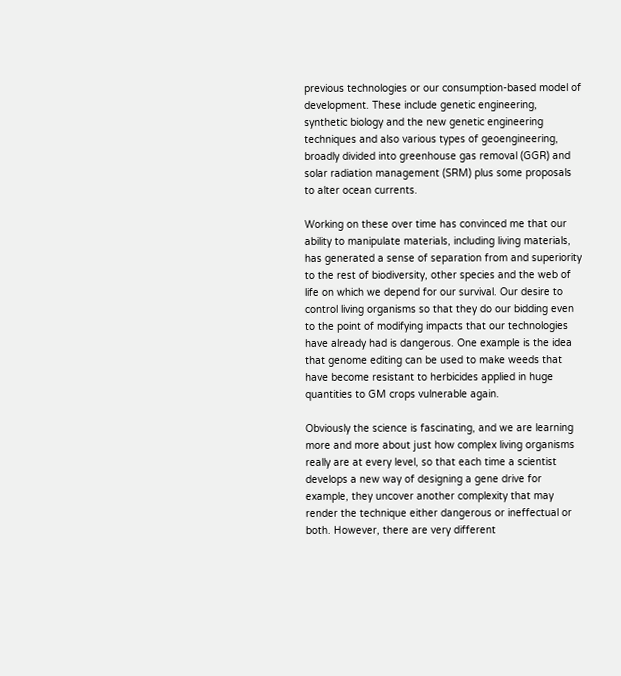previous technologies or our consumption-based model of development. These include genetic engineering, synthetic biology and the new genetic engineering techniques and also various types of geoengineering, broadly divided into greenhouse gas removal (GGR) and solar radiation management (SRM) plus some proposals to alter ocean currents.

Working on these over time has convinced me that our ability to manipulate materials, including living materials, has generated a sense of separation from and superiority to the rest of biodiversity, other species and the web of life on which we depend for our survival. Our desire to control living organisms so that they do our bidding even to the point of modifying impacts that our technologies have already had is dangerous. One example is the idea that genome editing can be used to make weeds that have become resistant to herbicides applied in huge quantities to GM crops vulnerable again.

Obviously the science is fascinating, and we are learning more and more about just how complex living organisms really are at every level, so that each time a scientist develops a new way of designing a gene drive for example, they uncover another complexity that may render the technique either dangerous or ineffectual or both. However, there are very different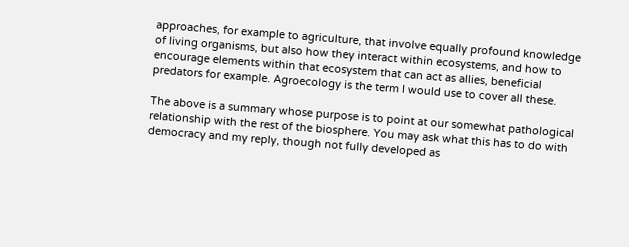approaches, for example to agriculture, that involve equally profound knowledge of living organisms, but also how they interact within ecosystems, and how to encourage elements within that ecosystem that can act as allies, beneficial predators for example. Agroecology is the term I would use to cover all these.

The above is a summary whose purpose is to point at our somewhat pathological relationship with the rest of the biosphere. You may ask what this has to do with democracy and my reply, though not fully developed as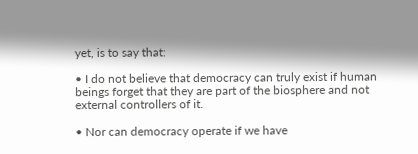yet, is to say that:

• I do not believe that democracy can truly exist if human beings forget that they are part of the biosphere and not external controllers of it.

• Nor can democracy operate if we have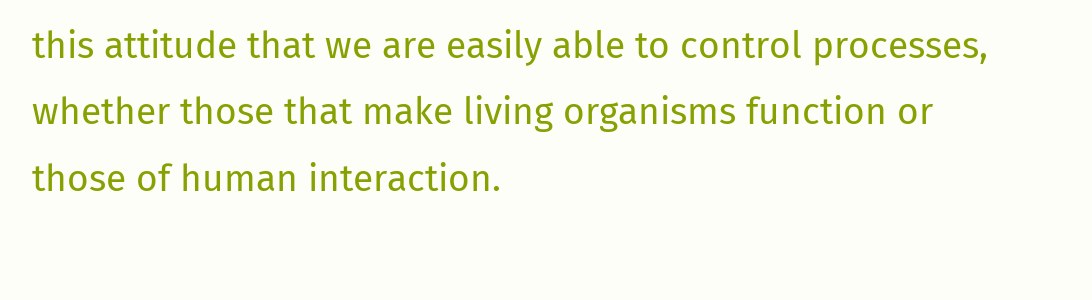this attitude that we are easily able to control processes, whether those that make living organisms function or those of human interaction.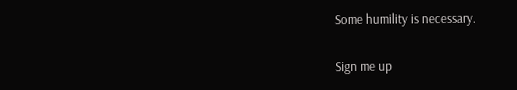Some humility is necessary.

Sign me up